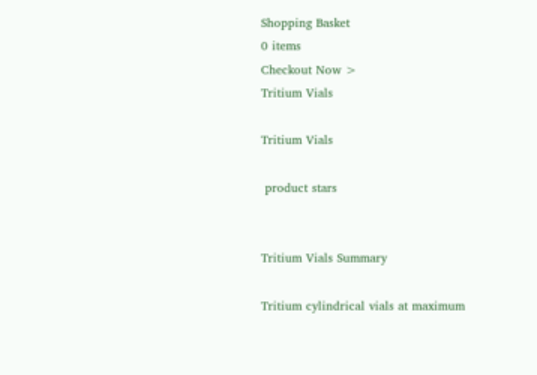Shopping Basket
0 items
Checkout Now >
Tritium Vials

Tritium Vials

 product stars


Tritium Vials Summary

Tritium cylindrical vials at maximum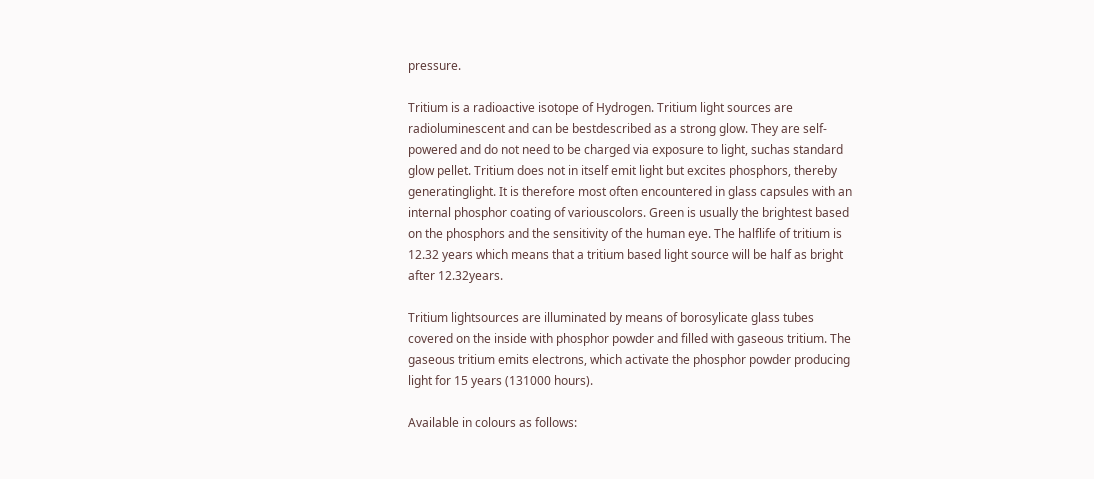pressure.

Tritium is a radioactive isotope of Hydrogen. Tritium light sources are radioluminescent and can be bestdescribed as a strong glow. They are self-powered and do not need to be charged via exposure to light, suchas standard glow pellet. Tritium does not in itself emit light but excites phosphors, thereby generatinglight. It is therefore most often encountered in glass capsules with an internal phosphor coating of variouscolors. Green is usually the brightest based on the phosphors and the sensitivity of the human eye. The halflife of tritium is 12.32 years which means that a tritium based light source will be half as bright after 12.32years.

Tritium lightsources are illuminated by means of borosylicate glass tubes covered on the inside with phosphor powder and filled with gaseous tritium. The gaseous tritium emits electrons, which activate the phosphor powder producing light for 15 years (131000 hours).

Available in colours as follows: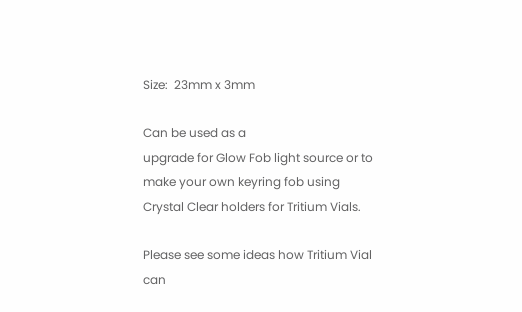Size:  23mm x 3mm

Can be used as a
upgrade for Glow Fob light source or to make your own keyring fob using Crystal Clear holders for Tritium Vials.

Please see some ideas how Tritium Vial can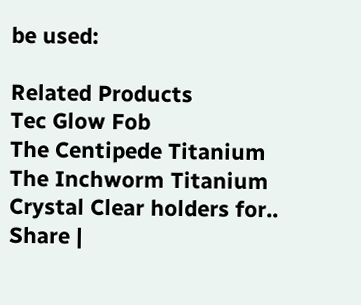be used:

Related Products
Tec Glow Fob
The Centipede Titanium
The Inchworm Titanium
Crystal Clear holders for..
Share |